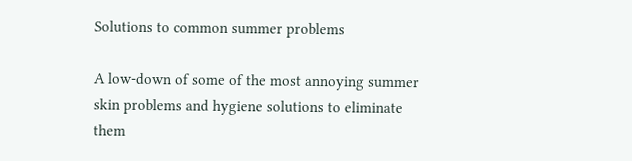Solutions to common summer problems

A low-down of some of the most annoying summer skin problems and hygiene solutions to eliminate them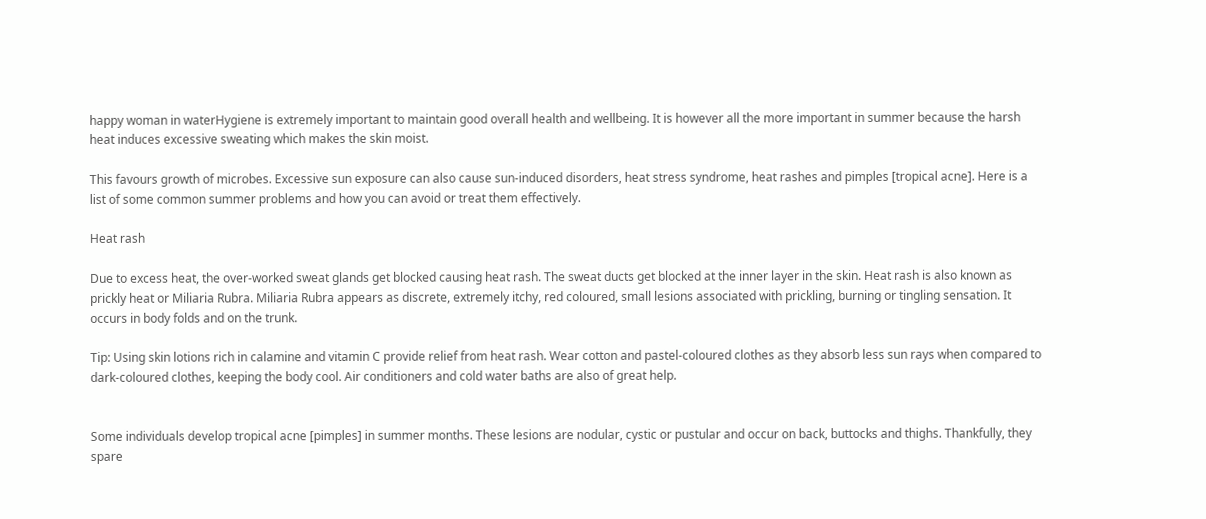happy woman in waterHygiene is extremely important to maintain good overall health and wellbeing. It is however all the more important in summer because the harsh heat induces excessive sweating which makes the skin moist.

This favours growth of microbes. Excessive sun exposure can also cause sun-induced disorders, heat stress syndrome, heat rashes and pimples [tropical acne]. Here is a list of some common summer problems and how you can avoid or treat them effectively.

Heat rash

Due to excess heat, the over-worked sweat glands get blocked causing heat rash. The sweat ducts get blocked at the inner layer in the skin. Heat rash is also known as prickly heat or Miliaria Rubra. Miliaria Rubra appears as discrete, extremely itchy, red coloured, small lesions associated with prickling, burning or tingling sensation. It occurs in body folds and on the trunk.

Tip: Using skin lotions rich in calamine and vitamin C provide relief from heat rash. Wear cotton and pastel-coloured clothes as they absorb less sun rays when compared to dark-coloured clothes, keeping the body cool. Air conditioners and cold water baths are also of great help.


Some individuals develop tropical acne [pimples] in summer months. These lesions are nodular, cystic or pustular and occur on back, buttocks and thighs. Thankfully, they spare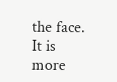the face. It is more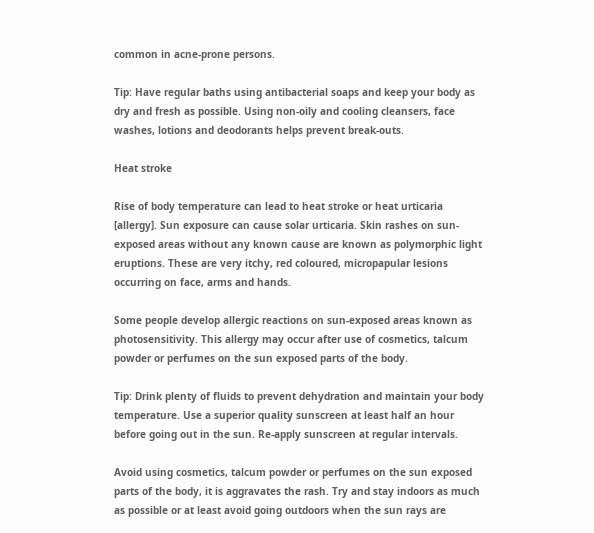common in acne-prone persons.

Tip: Have regular baths using antibacterial soaps and keep your body as dry and fresh as possible. Using non-oily and cooling cleansers, face washes, lotions and deodorants helps prevent break-outs.

Heat stroke

Rise of body temperature can lead to heat stroke or heat urticaria [allergy]. Sun exposure can cause solar urticaria. Skin rashes on sun-exposed areas without any known cause are known as polymorphic light eruptions. These are very itchy, red coloured, micropapular lesions occurring on face, arms and hands.

Some people develop allergic reactions on sun-exposed areas known as photosensitivity. This allergy may occur after use of cosmetics, talcum powder or perfumes on the sun exposed parts of the body.

Tip: Drink plenty of fluids to prevent dehydration and maintain your body temperature. Use a superior quality sunscreen at least half an hour before going out in the sun. Re-apply sunscreen at regular intervals.

Avoid using cosmetics, talcum powder or perfumes on the sun exposed parts of the body, it is aggravates the rash. Try and stay indoors as much as possible or at least avoid going outdoors when the sun rays are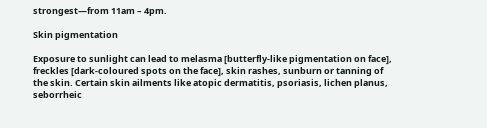strongest—from 11am – 4pm.

Skin pigmentation

Exposure to sunlight can lead to melasma [butterfly-like pigmentation on face], freckles [dark-coloured spots on the face], skin rashes, sunburn or tanning of the skin. Certain skin ailments like atopic dermatitis, psoriasis, lichen planus, seborrheic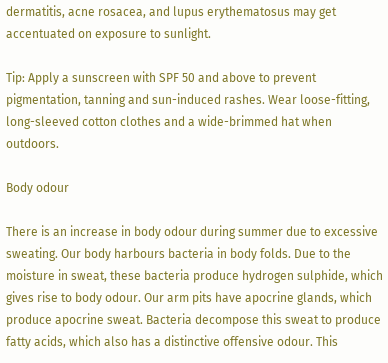dermatitis, acne rosacea, and lupus erythematosus may get accentuated on exposure to sunlight.

Tip: Apply a sunscreen with SPF 50 and above to prevent pigmentation, tanning and sun-induced rashes. Wear loose-fitting, long-sleeved cotton clothes and a wide-brimmed hat when outdoors.

Body odour

There is an increase in body odour during summer due to excessive sweating. Our body harbours bacteria in body folds. Due to the moisture in sweat, these bacteria produce hydrogen sulphide, which gives rise to body odour. Our arm pits have apocrine glands, which produce apocrine sweat. Bacteria decompose this sweat to produce fatty acids, which also has a distinctive offensive odour. This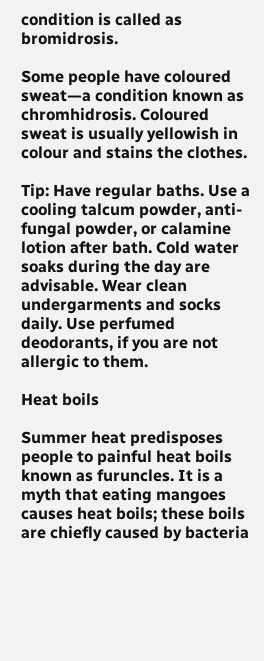condition is called as bromidrosis.

Some people have coloured sweat—a condition known as chromhidrosis. Coloured sweat is usually yellowish in colour and stains the clothes.

Tip: Have regular baths. Use a cooling talcum powder, anti-fungal powder, or calamine lotion after bath. Cold water soaks during the day are advisable. Wear clean undergarments and socks daily. Use perfumed deodorants, if you are not allergic to them.

Heat boils

Summer heat predisposes people to painful heat boils known as furuncles. It is a myth that eating mangoes causes heat boils; these boils are chiefly caused by bacteria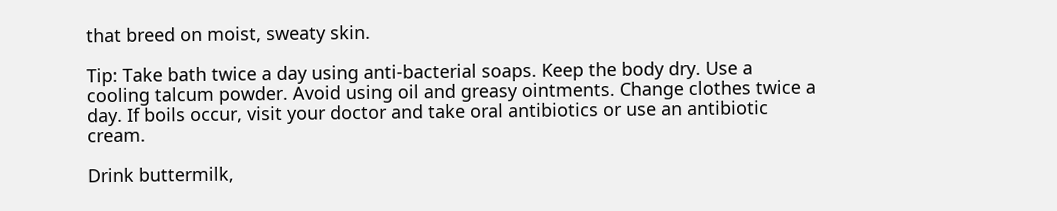that breed on moist, sweaty skin.

Tip: Take bath twice a day using anti-bacterial soaps. Keep the body dry. Use a cooling talcum powder. Avoid using oil and greasy ointments. Change clothes twice a day. If boils occur, visit your doctor and take oral antibiotics or use an antibiotic cream.

Drink buttermilk,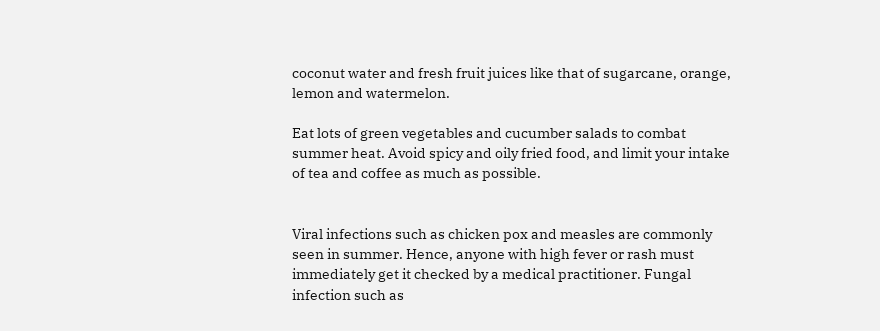coconut water and fresh fruit juices like that of sugarcane, orange, lemon and watermelon.

Eat lots of green vegetables and cucumber salads to combat summer heat. Avoid spicy and oily fried food, and limit your intake of tea and coffee as much as possible.


Viral infections such as chicken pox and measles are commonly seen in summer. Hence, anyone with high fever or rash must immediately get it checked by a medical practitioner. Fungal infection such as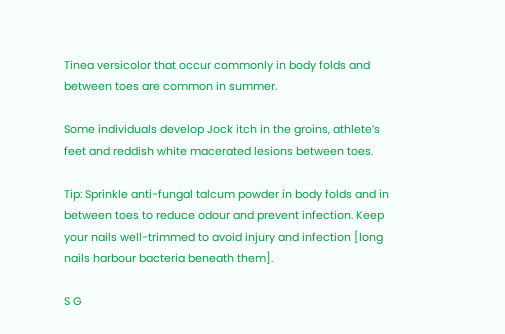Tinea versicolor that occur commonly in body folds and between toes are common in summer.

Some individuals develop Jock itch in the groins, athlete’s feet and reddish white macerated lesions between toes.

Tip: Sprinkle anti-fungal talcum powder in body folds and in between toes to reduce odour and prevent infection. Keep your nails well-trimmed to avoid injury and infection [long nails harbour bacteria beneath them].

S G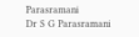Parasramani
Dr S G Parasramani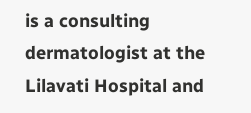is a consulting dermatologist at the Lilavati Hospital and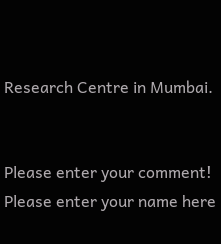Research Centre in Mumbai.


Please enter your comment!
Please enter your name here